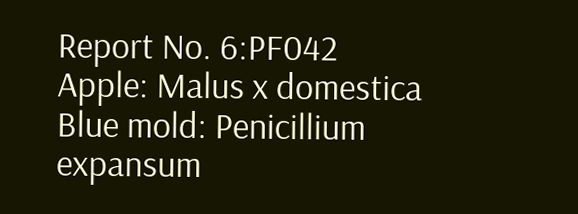Report No. 6:PF042
Apple: Malus x domestica
Blue mold: Penicillium expansum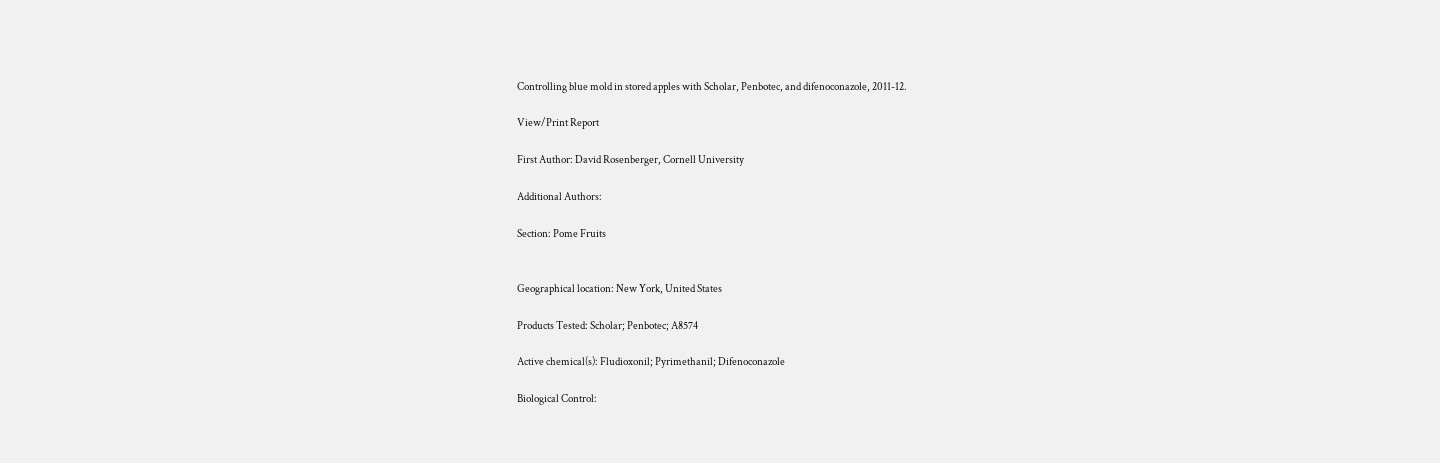Controlling blue mold in stored apples with Scholar, Penbotec, and difenoconazole, 2011-12.

View/Print Report

First Author: David Rosenberger, Cornell University

Additional Authors:

Section: Pome Fruits


Geographical location: New York, United States

Products Tested: Scholar; Penbotec; A8574

Active chemical(s): Fludioxonil; Pyrimethanil; Difenoconazole

Biological Control: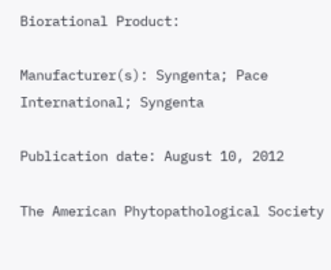Biorational Product:

Manufacturer(s): Syngenta; Pace International; Syngenta

Publication date: August 10, 2012

The American Phytopathological Society